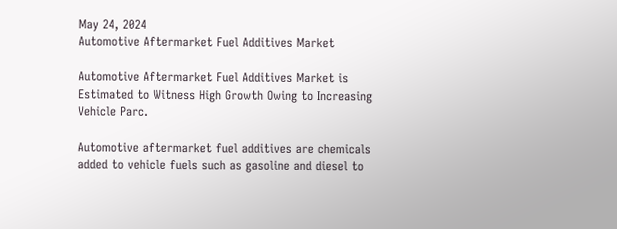May 24, 2024
Automotive Aftermarket Fuel Additives Market

Automotive Aftermarket Fuel Additives Market is Estimated to Witness High Growth Owing to Increasing Vehicle Parc.

Automotive aftermarket fuel additives are chemicals added to vehicle fuels such as gasoline and diesel to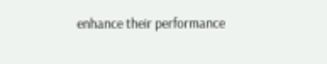enhance their performance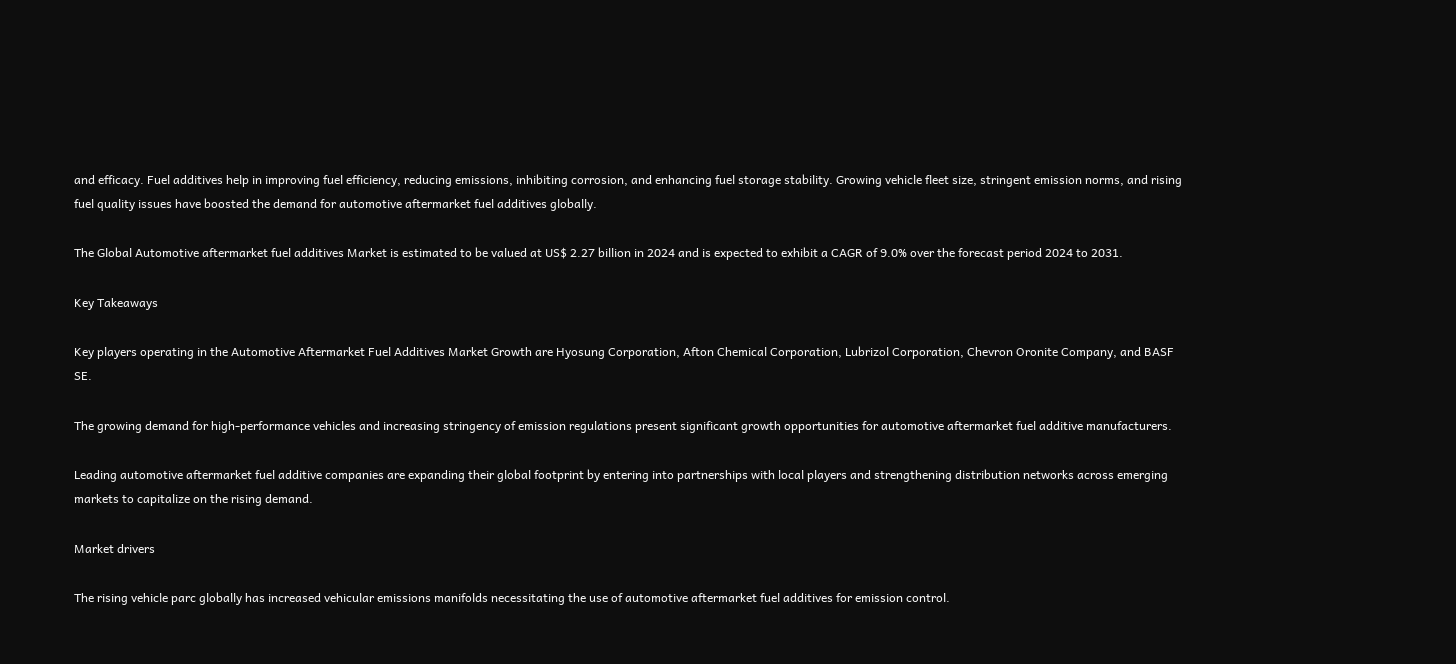and efficacy. Fuel additives help in improving fuel efficiency, reducing emissions, inhibiting corrosion, and enhancing fuel storage stability. Growing vehicle fleet size, stringent emission norms, and rising fuel quality issues have boosted the demand for automotive aftermarket fuel additives globally.

The Global Automotive aftermarket fuel additives Market is estimated to be valued at US$ 2.27 billion in 2024 and is expected to exhibit a CAGR of 9.0% over the forecast period 2024 to 2031.

Key Takeaways

Key players operating in the Automotive Aftermarket Fuel Additives Market Growth are Hyosung Corporation, Afton Chemical Corporation, Lubrizol Corporation, Chevron Oronite Company, and BASF SE.

The growing demand for high-performance vehicles and increasing stringency of emission regulations present significant growth opportunities for automotive aftermarket fuel additive manufacturers.

Leading automotive aftermarket fuel additive companies are expanding their global footprint by entering into partnerships with local players and strengthening distribution networks across emerging markets to capitalize on the rising demand.

Market drivers

The rising vehicle parc globally has increased vehicular emissions manifolds necessitating the use of automotive aftermarket fuel additives for emission control.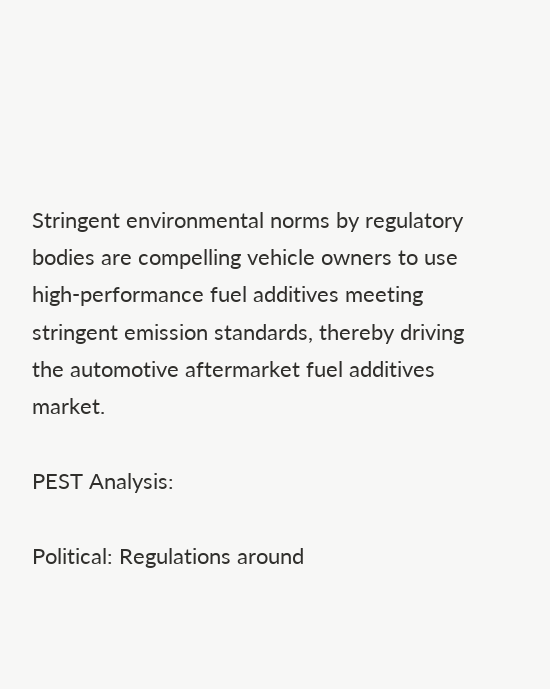Stringent environmental norms by regulatory bodies are compelling vehicle owners to use high-performance fuel additives meeting stringent emission standards, thereby driving the automotive aftermarket fuel additives market.

PEST Analysis:

Political: Regulations around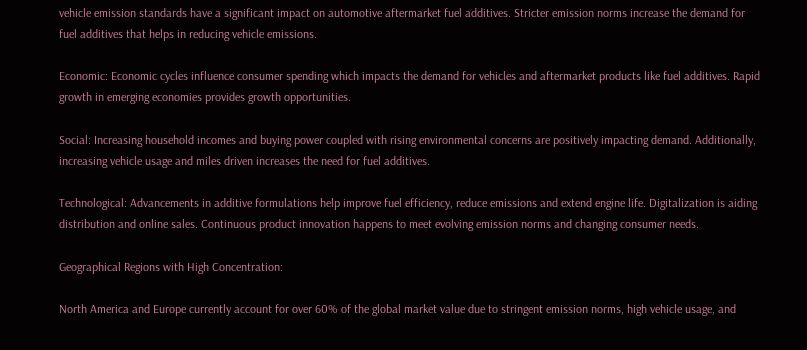vehicle emission standards have a significant impact on automotive aftermarket fuel additives. Stricter emission norms increase the demand for fuel additives that helps in reducing vehicle emissions.

Economic: Economic cycles influence consumer spending which impacts the demand for vehicles and aftermarket products like fuel additives. Rapid growth in emerging economies provides growth opportunities.

Social: Increasing household incomes and buying power coupled with rising environmental concerns are positively impacting demand. Additionally, increasing vehicle usage and miles driven increases the need for fuel additives.

Technological: Advancements in additive formulations help improve fuel efficiency, reduce emissions and extend engine life. Digitalization is aiding distribution and online sales. Continuous product innovation happens to meet evolving emission norms and changing consumer needs.

Geographical Regions with High Concentration:

North America and Europe currently account for over 60% of the global market value due to stringent emission norms, high vehicle usage, and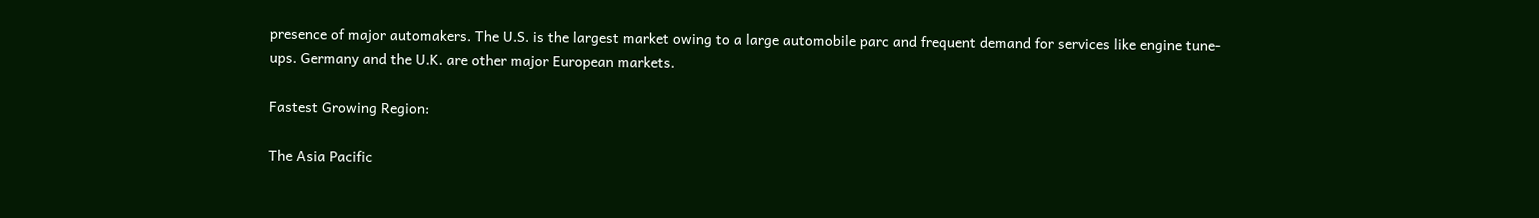presence of major automakers. The U.S. is the largest market owing to a large automobile parc and frequent demand for services like engine tune-ups. Germany and the U.K. are other major European markets.

Fastest Growing Region:

The Asia Pacific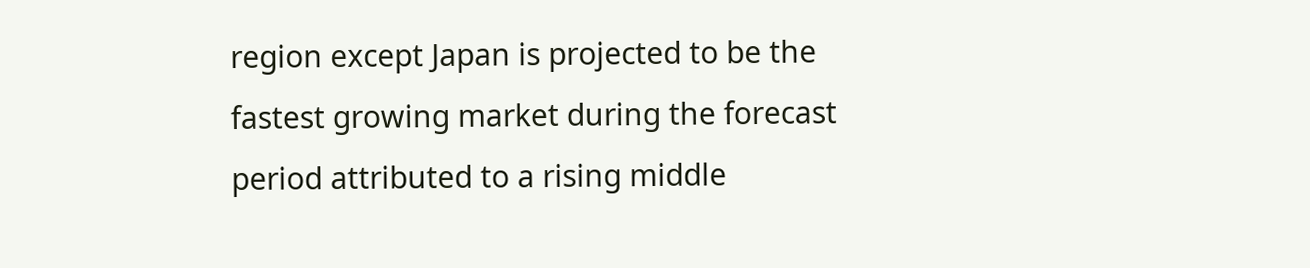region except Japan is projected to be the fastest growing market during the forecast period attributed to a rising middle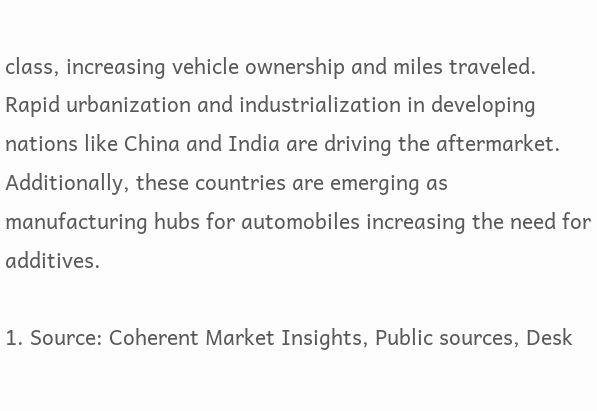class, increasing vehicle ownership and miles traveled. Rapid urbanization and industrialization in developing nations like China and India are driving the aftermarket. Additionally, these countries are emerging as manufacturing hubs for automobiles increasing the need for additives.

1. Source: Coherent Market Insights, Public sources, Desk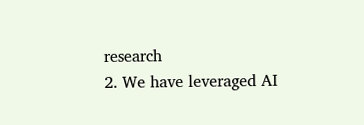research
2. We have leveraged AI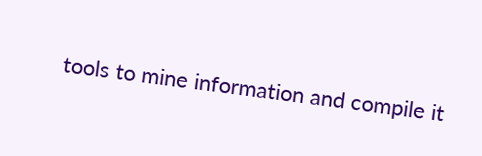tools to mine information and compile it